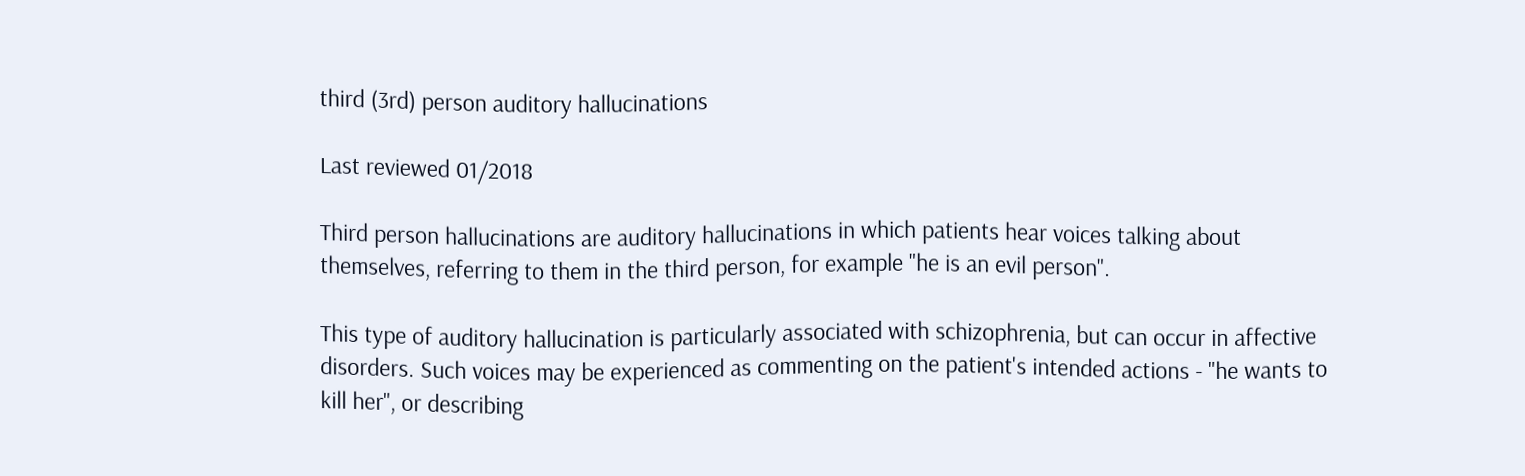third (3rd) person auditory hallucinations

Last reviewed 01/2018

Third person hallucinations are auditory hallucinations in which patients hear voices talking about themselves, referring to them in the third person, for example "he is an evil person".

This type of auditory hallucination is particularly associated with schizophrenia, but can occur in affective disorders. Such voices may be experienced as commenting on the patient's intended actions - "he wants to kill her", or describing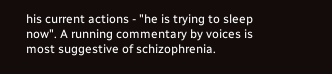his current actions - "he is trying to sleep now". A running commentary by voices is most suggestive of schizophrenia.